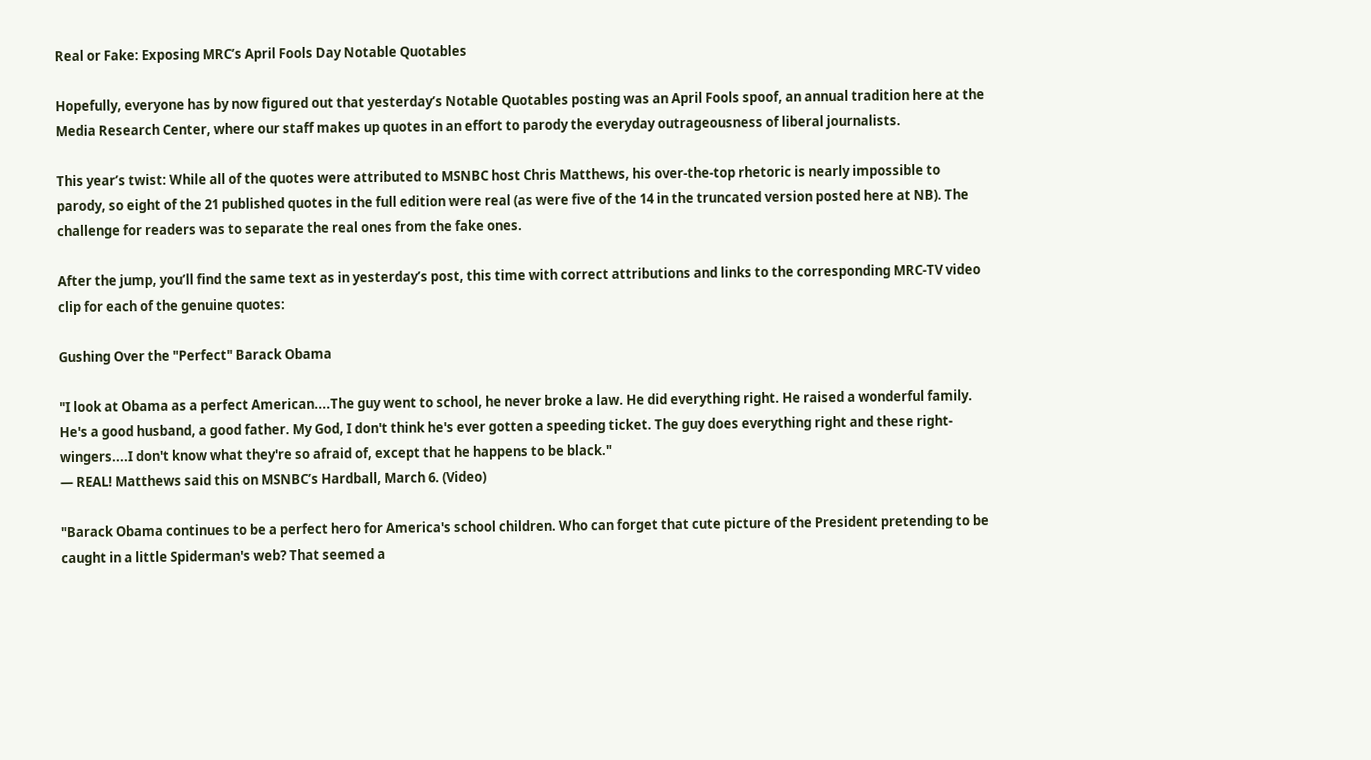Real or Fake: Exposing MRC’s April Fools Day Notable Quotables

Hopefully, everyone has by now figured out that yesterday’s Notable Quotables posting was an April Fools spoof, an annual tradition here at the Media Research Center, where our staff makes up quotes in an effort to parody the everyday outrageousness of liberal journalists.

This year’s twist: While all of the quotes were attributed to MSNBC host Chris Matthews, his over-the-top rhetoric is nearly impossible to parody, so eight of the 21 published quotes in the full edition were real (as were five of the 14 in the truncated version posted here at NB). The challenge for readers was to separate the real ones from the fake ones.

After the jump, you’ll find the same text as in yesterday’s post, this time with correct attributions and links to the corresponding MRC-TV video clip for each of the genuine quotes:

Gushing Over the "Perfect" Barack Obama

"I look at Obama as a perfect American....The guy went to school, he never broke a law. He did everything right. He raised a wonderful family. He's a good husband, a good father. My God, I don't think he's ever gotten a speeding ticket. The guy does everything right and these right-wingers....I don't know what they're so afraid of, except that he happens to be black."
— REAL! Matthews said this on MSNBC’s Hardball, March 6. (Video)

"Barack Obama continues to be a perfect hero for America's school children. Who can forget that cute picture of the President pretending to be caught in a little Spiderman's web? That seemed a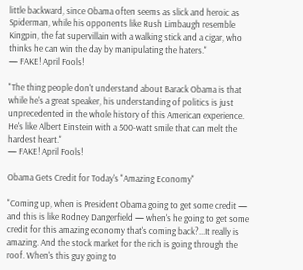little backward, since Obama often seems as slick and heroic as Spiderman, while his opponents like Rush Limbaugh resemble Kingpin, the fat supervillain with a walking stick and a cigar, who thinks he can win the day by manipulating the haters."
— FAKE! April Fools!

"The thing people don't understand about Barack Obama is that while he's a great speaker, his understanding of politics is just unprecedented in the whole history of this American experience. He's like Albert Einstein with a 500-watt smile that can melt the hardest heart."
— FAKE! April Fools!

Obama Gets Credit for Today's "Amazing Economy"

"Coming up, when is President Obama going to get some credit — and this is like Rodney Dangerfield — when's he going to get some credit for this amazing economy that's coming back?...It really is amazing. And the stock market for the rich is going through the roof. When's this guy going to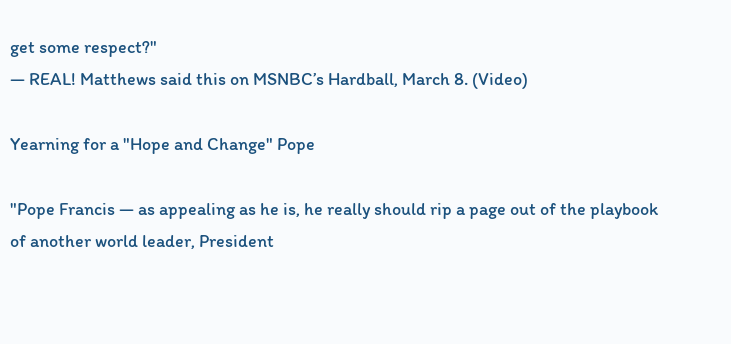get some respect?"
— REAL! Matthews said this on MSNBC’s Hardball, March 8. (Video)

Yearning for a "Hope and Change" Pope

"Pope Francis — as appealing as he is, he really should rip a page out of the playbook of another world leader, President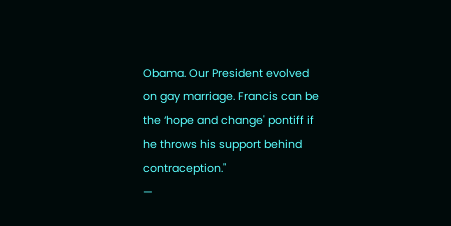Obama. Our President evolved on gay marriage. Francis can be the ‘hope and change' pontiff if he throws his support behind contraception."
—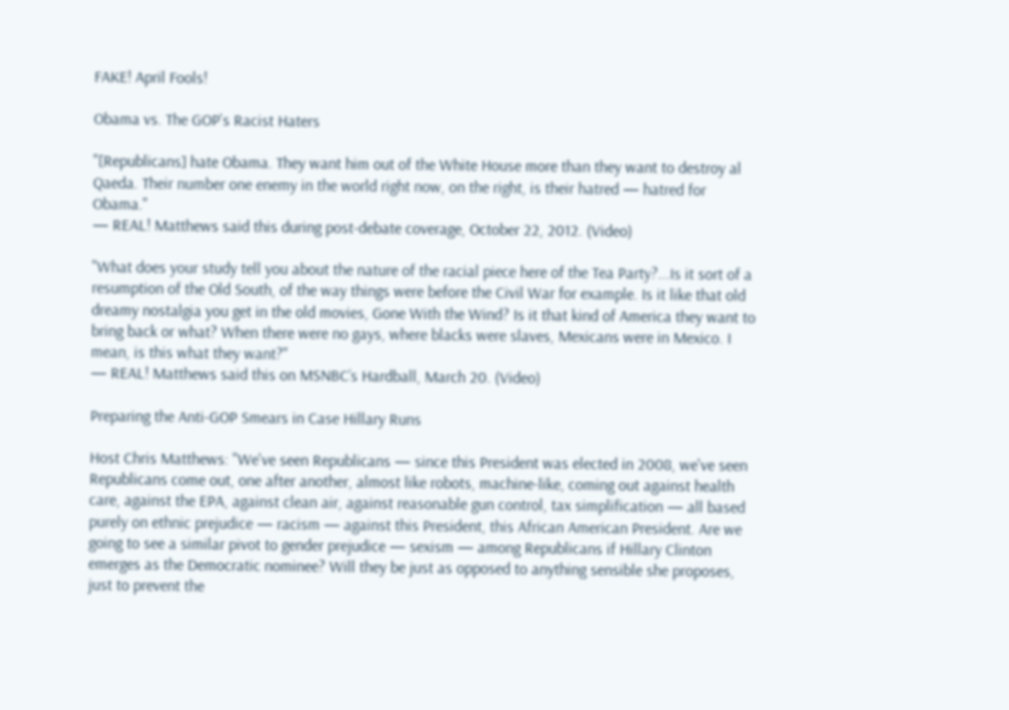FAKE! April Fools!

Obama vs. The GOP's Racist Haters

"[Republicans] hate Obama. They want him out of the White House more than they want to destroy al Qaeda. Their number one enemy in the world right now, on the right, is their hatred — hatred for Obama."
— REAL! Matthews said this during post-debate coverage, October 22, 2012. (Video)

"What does your study tell you about the nature of the racial piece here of the Tea Party?...Is it sort of a resumption of the Old South, of the way things were before the Civil War for example. Is it like that old dreamy nostalgia you get in the old movies, Gone With the Wind? Is it that kind of America they want to bring back or what? When there were no gays, where blacks were slaves, Mexicans were in Mexico. I mean, is this what they want?"
— REAL! Matthews said this on MSNBC’s Hardball, March 20. (Video)

Preparing the Anti-GOP Smears in Case Hillary Runs

Host Chris Matthews: "We've seen Republicans — since this President was elected in 2008, we've seen Republicans come out, one after another, almost like robots, machine-like, coming out against health care, against the EPA, against clean air, against reasonable gun control, tax simplification — all based purely on ethnic prejudice — racism — against this President, this African American President. Are we going to see a similar pivot to gender prejudice — sexism — among Republicans if Hillary Clinton emerges as the Democratic nominee? Will they be just as opposed to anything sensible she proposes, just to prevent the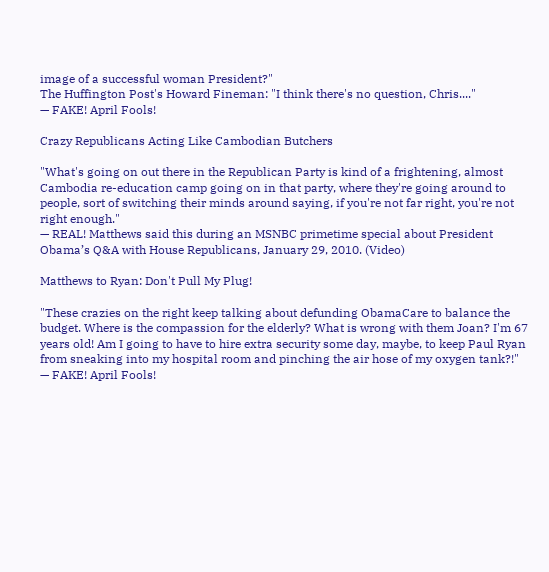image of a successful woman President?"
The Huffington Post's Howard Fineman: "I think there's no question, Chris...."
— FAKE! April Fools!

Crazy Republicans Acting Like Cambodian Butchers

"What's going on out there in the Republican Party is kind of a frightening, almost Cambodia re-education camp going on in that party, where they're going around to people, sort of switching their minds around saying, if you're not far right, you're not right enough."
— REAL! Matthews said this during an MSNBC primetime special about President Obama’s Q&A with House Republicans, January 29, 2010. (Video)

Matthews to Ryan: Don't Pull My Plug!

"These crazies on the right keep talking about defunding ObamaCare to balance the budget. Where is the compassion for the elderly? What is wrong with them Joan? I'm 67 years old! Am I going to have to hire extra security some day, maybe, to keep Paul Ryan from sneaking into my hospital room and pinching the air hose of my oxygen tank?!"
— FAKE! April Fools!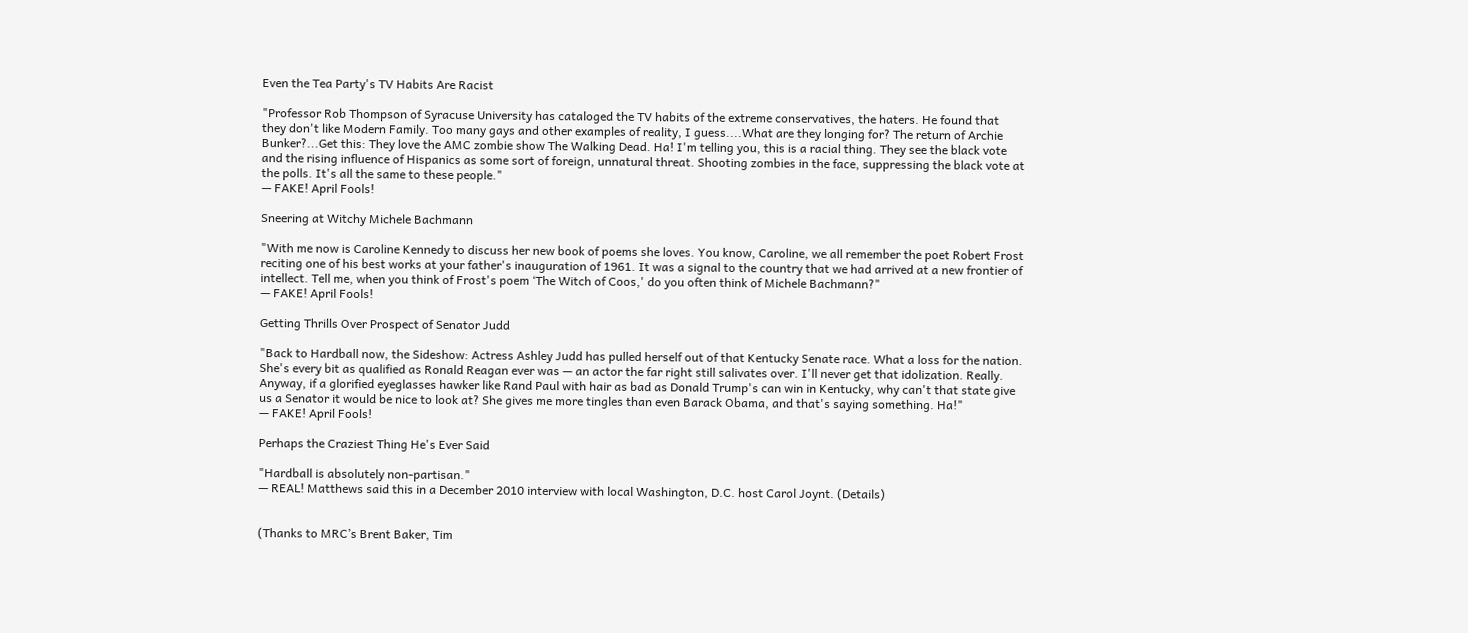Even the Tea Party's TV Habits Are Racist

"Professor Rob Thompson of Syracuse University has cataloged the TV habits of the extreme conservatives, the haters. He found that they don't like Modern Family. Too many gays and other examples of reality, I guess....What are they longing for? The return of Archie Bunker?...Get this: They love the AMC zombie show The Walking Dead. Ha! I'm telling you, this is a racial thing. They see the black vote and the rising influence of Hispanics as some sort of foreign, unnatural threat. Shooting zombies in the face, suppressing the black vote at the polls. It's all the same to these people."
— FAKE! April Fools!

Sneering at Witchy Michele Bachmann

"With me now is Caroline Kennedy to discuss her new book of poems she loves. You know, Caroline, we all remember the poet Robert Frost reciting one of his best works at your father's inauguration of 1961. It was a signal to the country that we had arrived at a new frontier of intellect. Tell me, when you think of Frost's poem ‘The Witch of Coos,' do you often think of Michele Bachmann?"
— FAKE! April Fools!

Getting Thrills Over Prospect of Senator Judd

"Back to Hardball now, the Sideshow: Actress Ashley Judd has pulled herself out of that Kentucky Senate race. What a loss for the nation. She's every bit as qualified as Ronald Reagan ever was — an actor the far right still salivates over. I'll never get that idolization. Really. Anyway, if a glorified eyeglasses hawker like Rand Paul with hair as bad as Donald Trump's can win in Kentucky, why can't that state give us a Senator it would be nice to look at? She gives me more tingles than even Barack Obama, and that's saying something. Ha!"
— FAKE! April Fools!

Perhaps the Craziest Thing He's Ever Said

"Hardball is absolutely non-partisan."
— REAL! Matthews said this in a December 2010 interview with local Washington, D.C. host Carol Joynt. (Details)


(Thanks to MRC’s Brent Baker, Tim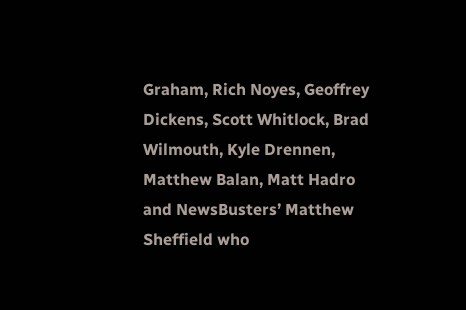Graham, Rich Noyes, Geoffrey Dickens, Scott Whitlock, Brad Wilmouth, Kyle Drennen, Matthew Balan, Matt Hadro and NewsBusters’ Matthew Sheffield who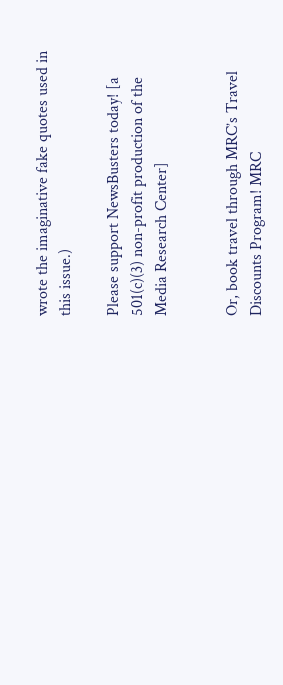wrote the imaginative fake quotes used in this issue.)

Please support NewsBusters today! [a 501(c)(3) non-profit production of the Media Research Center]


Or, book travel through MRC’s Travel Discounts Program! MRC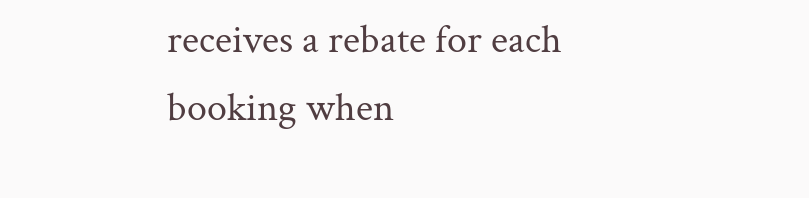receives a rebate for each booking when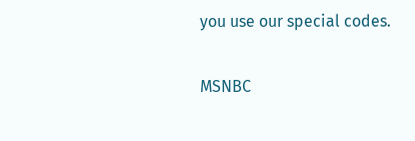you use our special codes.

MSNBC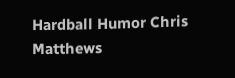Hardball Humor Chris Matthews